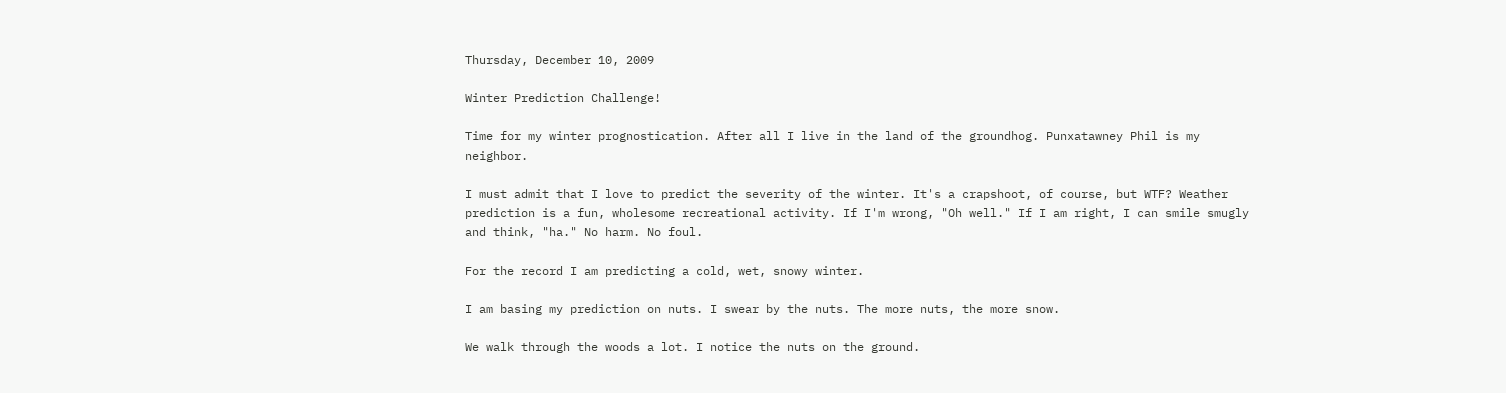Thursday, December 10, 2009

Winter Prediction Challenge!

Time for my winter prognostication. After all I live in the land of the groundhog. Punxatawney Phil is my neighbor.

I must admit that I love to predict the severity of the winter. It's a crapshoot, of course, but WTF? Weather prediction is a fun, wholesome recreational activity. If I'm wrong, "Oh well." If I am right, I can smile smugly and think, "ha." No harm. No foul.

For the record I am predicting a cold, wet, snowy winter.

I am basing my prediction on nuts. I swear by the nuts. The more nuts, the more snow.

We walk through the woods a lot. I notice the nuts on the ground.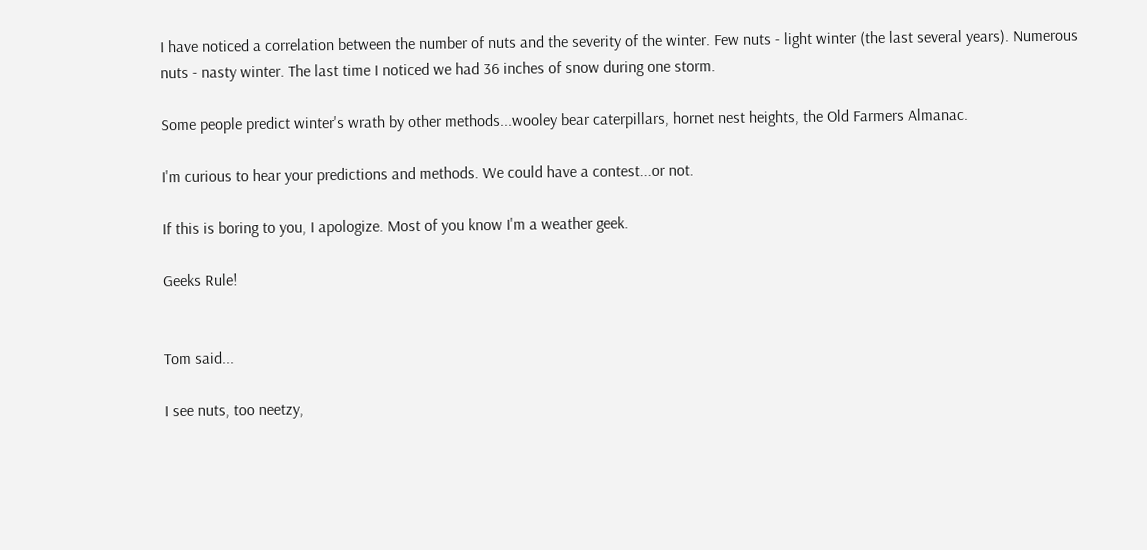I have noticed a correlation between the number of nuts and the severity of the winter. Few nuts - light winter (the last several years). Numerous nuts - nasty winter. The last time I noticed we had 36 inches of snow during one storm.

Some people predict winter's wrath by other methods...wooley bear caterpillars, hornet nest heights, the Old Farmers Almanac.

I'm curious to hear your predictions and methods. We could have a contest...or not.

If this is boring to you, I apologize. Most of you know I'm a weather geek.

Geeks Rule!


Tom said...

I see nuts, too neetzy,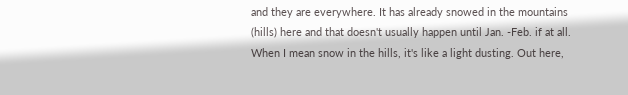and they are everywhere. It has already snowed in the mountains (hills) here and that doesn't usually happen until Jan. -Feb. if at all. When I mean snow in the hills, it's like a light dusting. Out here,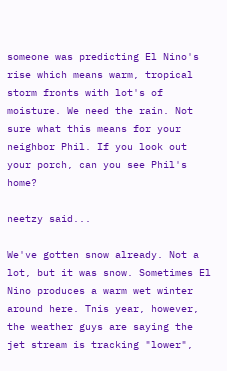someone was predicting El Nino's rise which means warm, tropical storm fronts with lot's of moisture. We need the rain. Not sure what this means for your neighbor Phil. If you look out your porch, can you see Phil's home?

neetzy said...

We've gotten snow already. Not a lot, but it was snow. Sometimes El Nino produces a warm wet winter around here. Tnis year, however, the weather guys are saying the jet stream is tracking "lower",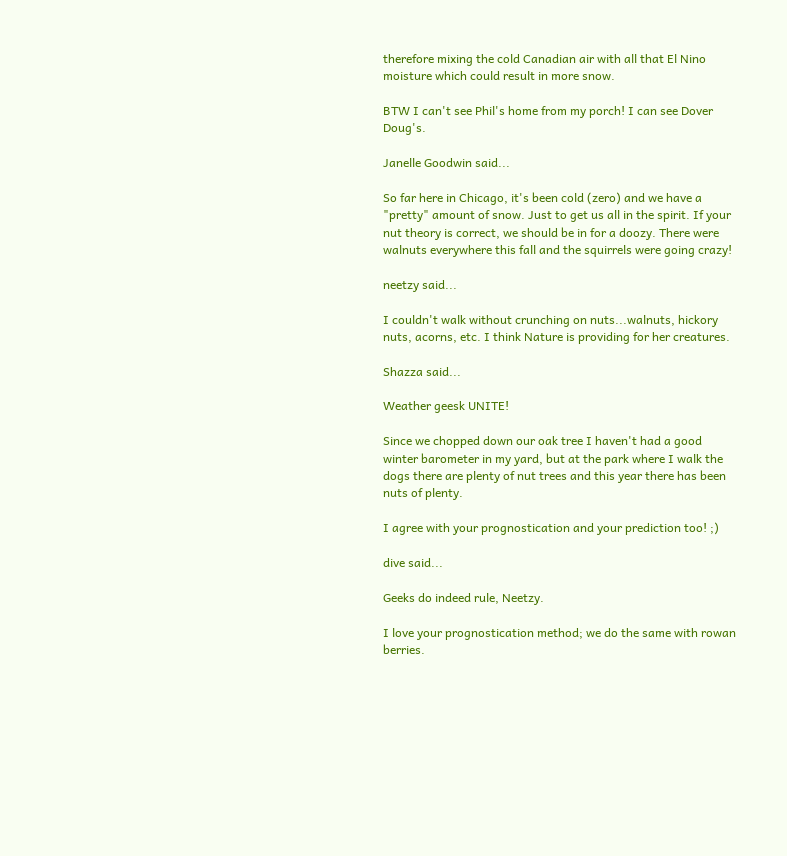therefore mixing the cold Canadian air with all that El Nino moisture which could result in more snow.

BTW I can't see Phil's home from my porch! I can see Dover Doug's.

Janelle Goodwin said...

So far here in Chicago, it's been cold (zero) and we have a "pretty" amount of snow. Just to get us all in the spirit. If your nut theory is correct, we should be in for a doozy. There were walnuts everywhere this fall and the squirrels were going crazy!

neetzy said...

I couldn't walk without crunching on nuts...walnuts, hickory nuts, acorns, etc. I think Nature is providing for her creatures.

Shazza said...

Weather geesk UNITE!

Since we chopped down our oak tree I haven't had a good winter barometer in my yard, but at the park where I walk the dogs there are plenty of nut trees and this year there has been nuts of plenty.

I agree with your prognostication and your prediction too! ;)

dive said...

Geeks do indeed rule, Neetzy.

I love your prognostication method; we do the same with rowan berries.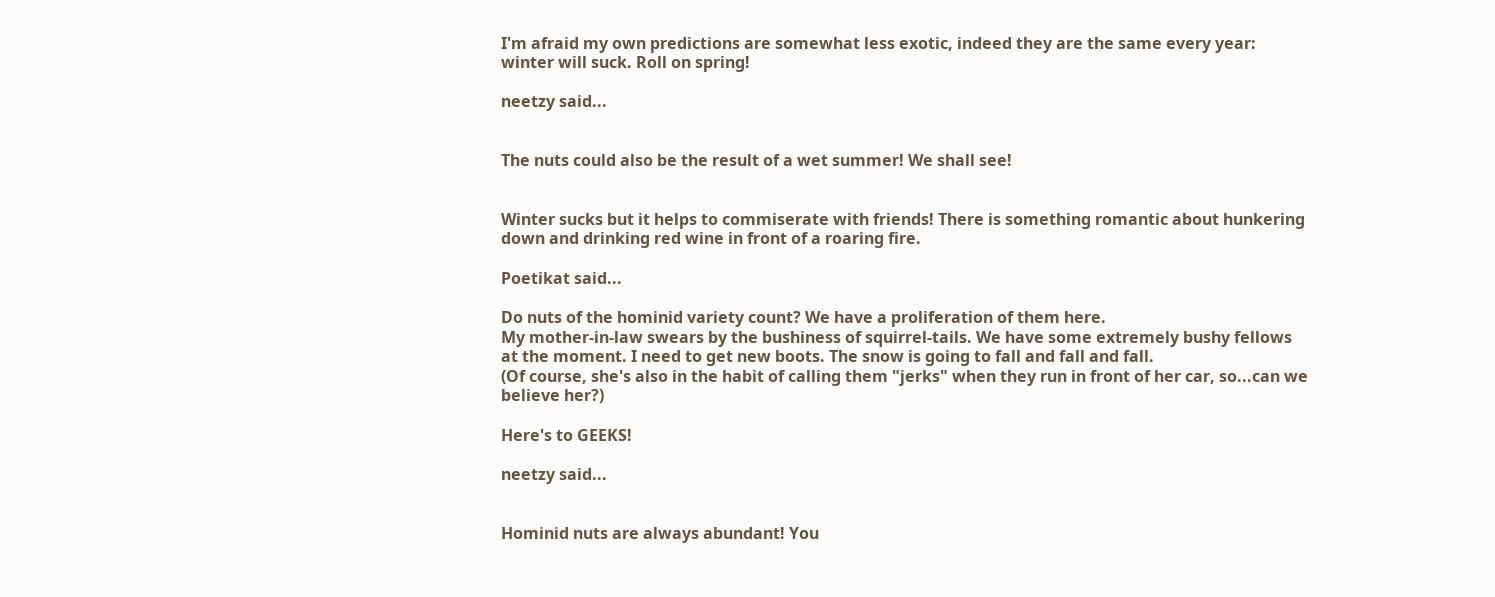I'm afraid my own predictions are somewhat less exotic, indeed they are the same every year: winter will suck. Roll on spring!

neetzy said...


The nuts could also be the result of a wet summer! We shall see!


Winter sucks but it helps to commiserate with friends! There is something romantic about hunkering down and drinking red wine in front of a roaring fire.

Poetikat said...

Do nuts of the hominid variety count? We have a proliferation of them here.
My mother-in-law swears by the bushiness of squirrel-tails. We have some extremely bushy fellows at the moment. I need to get new boots. The snow is going to fall and fall and fall.
(Of course, she's also in the habit of calling them "jerks" when they run in front of her car, so...can we believe her?)

Here's to GEEKS!

neetzy said...


Hominid nuts are always abundant! You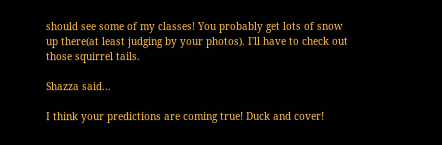should see some of my classes! You probably get lots of snow up there(at least judging by your photos). I'll have to check out those squirrel tails.

Shazza said...

I think your predictions are coming true! Duck and cover!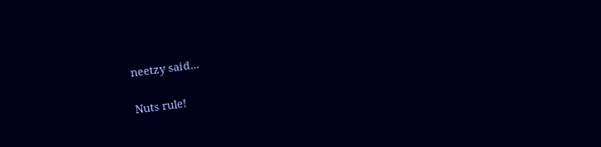neetzy said...

Nuts rule!